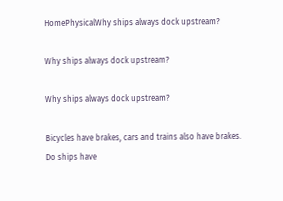HomePhysicalWhy ships always dock upstream?

Why ships always dock upstream?

Why ships always dock upstream?

Bicycles have brakes, cars and trains also have brakes. Do ships have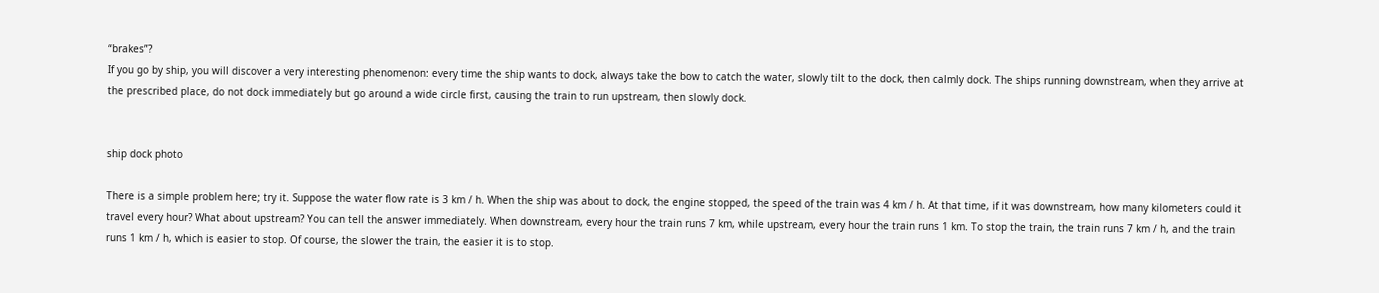“brakes”?
If you go by ship, you will discover a very interesting phenomenon: every time the ship wants to dock, always take the bow to catch the water, slowly tilt to the dock, then calmly dock. The ships running downstream, when they arrive at the prescribed place, do not dock immediately but go around a wide circle first, causing the train to run upstream, then slowly dock.


ship dock photo

There is a simple problem here; try it. Suppose the water flow rate is 3 km / h. When the ship was about to dock, the engine stopped, the speed of the train was 4 km / h. At that time, if it was downstream, how many kilometers could it travel every hour? What about upstream? You can tell the answer immediately. When downstream, every hour the train runs 7 km, while upstream, every hour the train runs 1 km. To stop the train, the train runs 7 km / h, and the train runs 1 km / h, which is easier to stop. Of course, the slower the train, the easier it is to stop.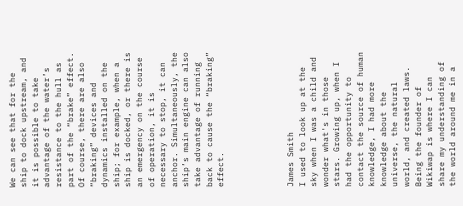We can see that for the ship to dock upstream, and it is possible to take advantage of the water’s resistance to the hull as part of the “brake” effect. Of course, there are also “braking” devices and dynamics installed on the ship; for example, when a ship is docked, or there is an emergency on the course of operation, it is necessary to stop, it can anchor. Simultaneously, the ship’s main engine can also take advantage of running back to cause the “braking” effect.





James Smith
I used to look up at the sky when I was a child and wonder what's in those stars. Growing up, when I had the opportunity to contact the source of human knowledge, I had more knowledge about the universe, the natural world, and created laws. Being the founder of Wikiwap is where I can share my understanding of the world around me in a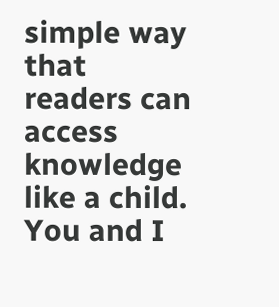simple way that readers can access knowledge like a child. You and I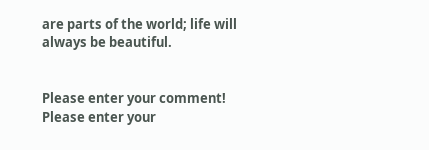are parts of the world; life will always be beautiful.


Please enter your comment!
Please enter your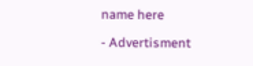name here

- Advertisment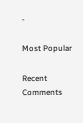-

Most Popular

Recent Comments